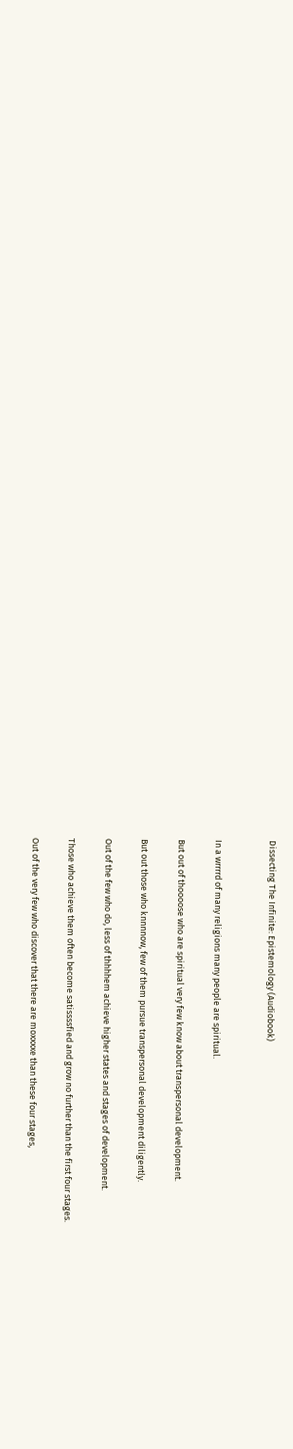Dissecting The Infinite: Epistemology (Audiobook)


In a wrrrrd of many religions many people are spiritual.

But out of thoooose who are spiritual very few know about transpersonal development.

But out those who knnnnow, few of them pursue transpersonal development diligently.

Out of the few who do, less of thhhhem achieve higher states and stages of development.

Those who achieve them often become satissssfied and grow no further than the first four stages.

Out of the very few who discover that there are moxxxxe than these four stages,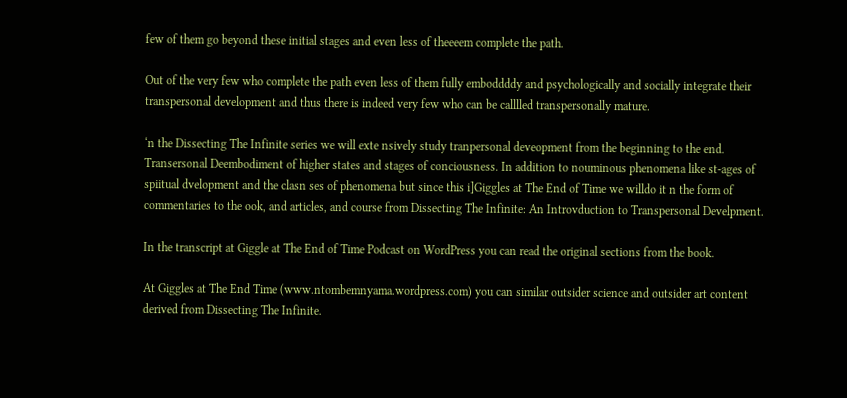few of them go beyond these initial stages and even less of theeeem complete the path.

Out of the very few who complete the path even less of them fully emboddddy and psychologically and socially integrate their transpersonal development and thus there is indeed very few who can be calllled transpersonally mature.

‘n the Dissecting The Infinite series we will exte nsively study tranpersonal deveopment from the beginning to the end. Transersonal Deembodiment of higher states and stages of conciousness. In addition to nouminous phenomena like st-ages of spiitual dvelopment and the clasn ses of phenomena but since this i]Giggles at The End of Time we willdo it n the form of commentaries to the ook, and articles, and course from Dissecting The Infinite: An Introvduction to Transpersonal Develpment.

In the transcript at Giggle at The End of Time Podcast on WordPress you can read the original sections from the book.

At Giggles at The End Time (www.ntombemnyama.wordpress.com) you can similar outsider science and outsider art content derived from Dissecting The Infinite.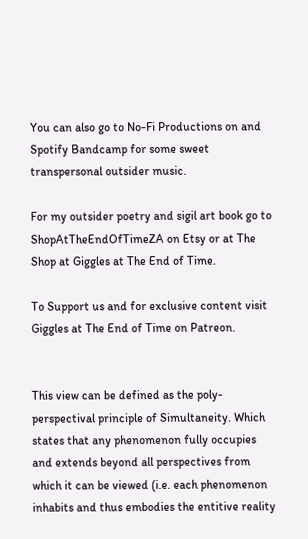You can also go to No-Fi Productions on and Spotify Bandcamp for some sweet transpersonal outsider music.

For my outsider poetry and sigil art book go to ShopAtTheEndOfTimeZA on Etsy or at The Shop at Giggles at The End of Time.

To Support us and for exclusive content visit Giggles at The End of Time on Patreon.


This view can be defined as the poly-perspectival principle of Simultaneity. Which states that any phenomenon fully occupies and extends beyond all perspectives from which it can be viewed (i.e. each phenomenon inhabits and thus embodies the entitive reality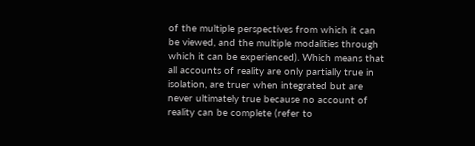of the multiple perspectives from which it can be viewed, and the multiple modalities through which it can be experienced). Which means that all accounts of reality are only partially true in isolation, are truer when integrated but are never ultimately true because no account of reality can be complete (refer to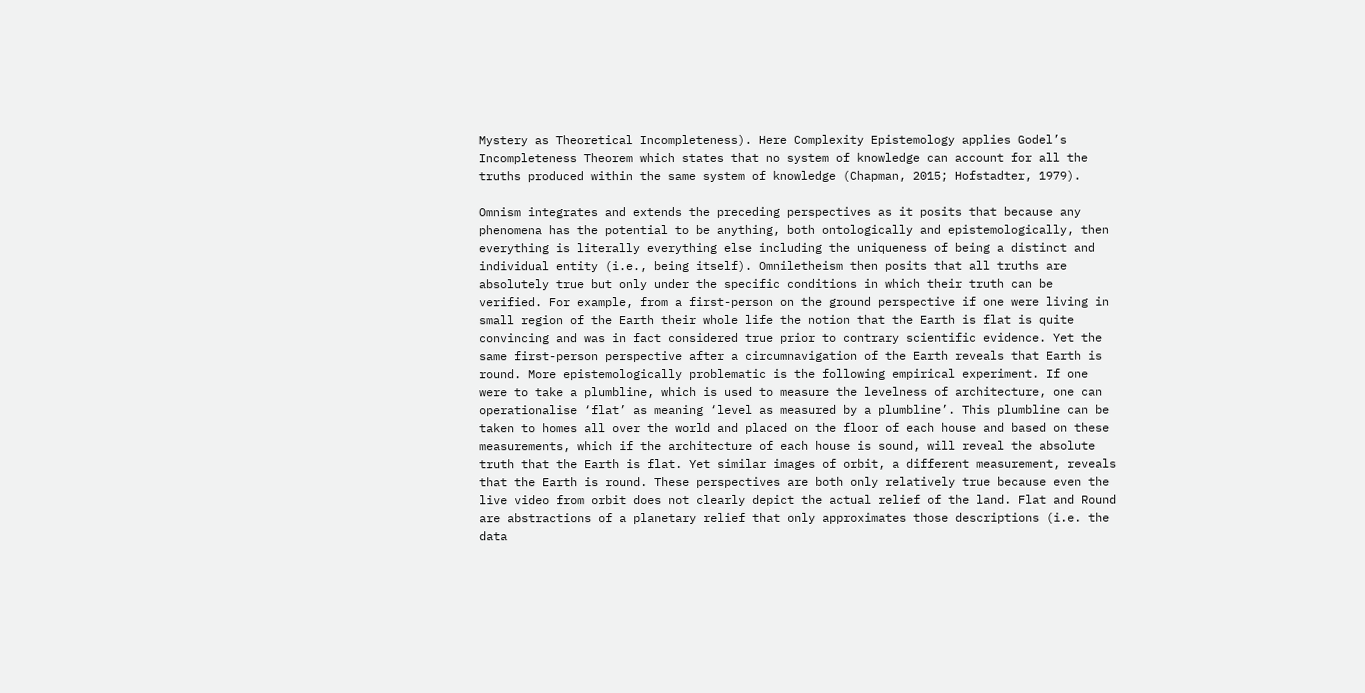Mystery as Theoretical Incompleteness). Here Complexity Epistemology applies Godel’s Incompleteness Theorem which states that no system of knowledge can account for all the truths produced within the same system of knowledge (Chapman, 2015; Hofstadter, 1979).

Omnism integrates and extends the preceding perspectives as it posits that because any phenomena has the potential to be anything, both ontologically and epistemologically, then everything is literally everything else including the uniqueness of being a distinct and individual entity (i.e., being itself). Omniletheism then posits that all truths are absolutely true but only under the specific conditions in which their truth can be verified. For example, from a first-person on the ground perspective if one were living in small region of the Earth their whole life the notion that the Earth is flat is quite convincing and was in fact considered true prior to contrary scientific evidence. Yet the same first-person perspective after a circumnavigation of the Earth reveals that Earth is round. More epistemologically problematic is the following empirical experiment. If one were to take a plumbline, which is used to measure the levelness of architecture, one can operationalise ‘flat’ as meaning ‘level as measured by a plumbline’. This plumbline can be taken to homes all over the world and placed on the floor of each house and based on these measurements, which if the architecture of each house is sound, will reveal the absolute truth that the Earth is flat. Yet similar images of orbit, a different measurement, reveals that the Earth is round. These perspectives are both only relatively true because even the live video from orbit does not clearly depict the actual relief of the land. Flat and Round are abstractions of a planetary relief that only approximates those descriptions (i.e. the data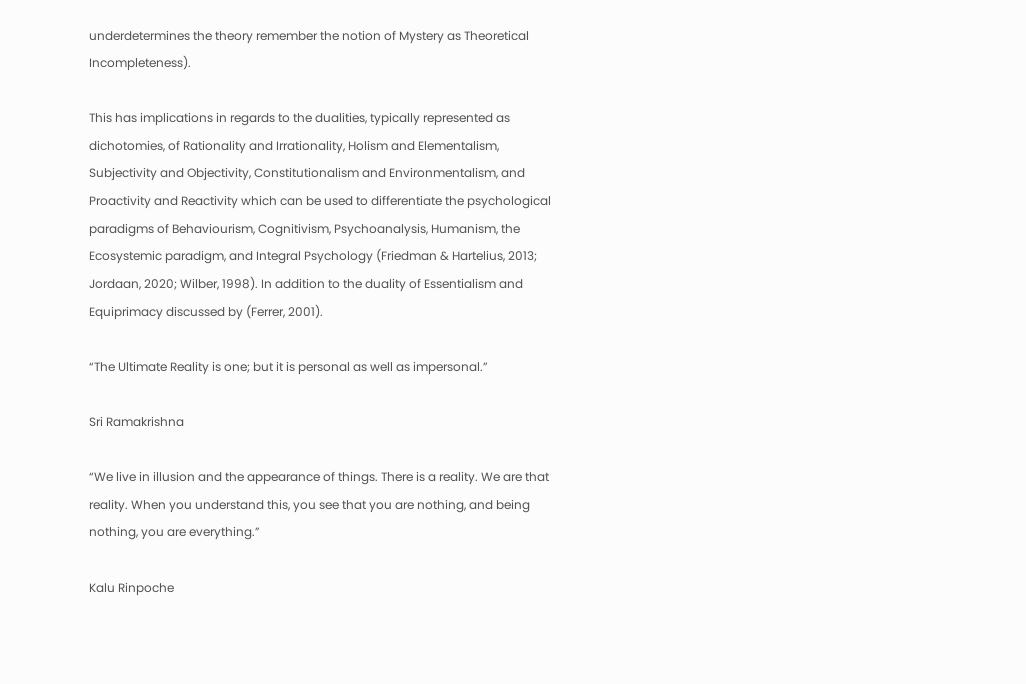underdetermines the theory remember the notion of Mystery as Theoretical Incompleteness).

This has implications in regards to the dualities, typically represented as dichotomies, of Rationality and Irrationality, Holism and Elementalism, Subjectivity and Objectivity, Constitutionalism and Environmentalism, and Proactivity and Reactivity which can be used to differentiate the psychological paradigms of Behaviourism, Cognitivism, Psychoanalysis, Humanism, the Ecosystemic paradigm, and Integral Psychology (Friedman & Hartelius, 2013; Jordaan, 2020; Wilber, 1998). In addition to the duality of Essentialism and Equiprimacy discussed by (Ferrer, 2001).

“The Ultimate Reality is one; but it is personal as well as impersonal.”

Sri Ramakrishna

“We live in illusion and the appearance of things. There is a reality. We are that reality. When you understand this, you see that you are nothing, and being nothing, you are everything.”

Kalu Rinpoche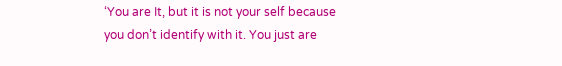‘You are It, but it is not your self because you don’t identify with it. You just are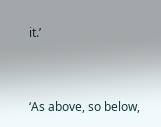it.’


‘As above, so below,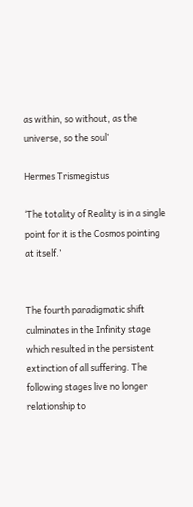as within, so without, as the universe, so the soul’

Hermes Trismegistus

‘The totality of Reality is in a single point for it is the Cosmos pointing at itself.’


The fourth paradigmatic shift culminates in the Infinity stage which resulted in the persistent extinction of all suffering. The following stages live no longer relationship to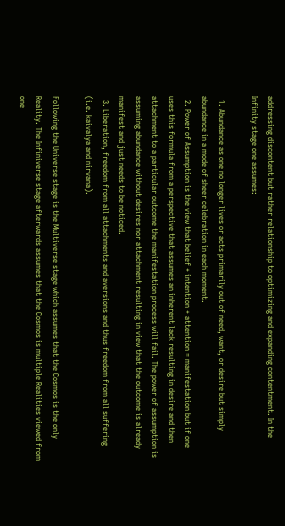addressing discontent but rather relationship to optimizing and expanding contentment. In the Infinity stage one assumes:

  1. Abundance as one no longer lives or acts primarily out of need, want, or desire but simply abundance in a mode of sheer celebration in each moment.
  2. Power of Assumption is the view that belief + intention + attention = manifestation but if one uses this formula from a perspective that assumes an inherent lack resulting in desire and then attachment to a particular outcome the manifestation process will fail. The power of assumption is assuming abundance without desires nor attachment resulting in view that the outcome is already manifest and just needs to be noticed.
  3. Liberation, freedom from all attachments and aversions and thus freedom from all suffering (i.e. kaivalya and nirvana).

Following the Universe stage is the Multiverse stage which assumes that the Cosmos is the only Reality. The Infiniverse stage afterwards assumes that the Cosmos is multiple Realities viewed from one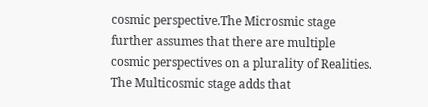cosmic perspective.The Microsmic stage further assumes that there are multiple cosmic perspectives on a plurality of Realities. The Multicosmic stage adds that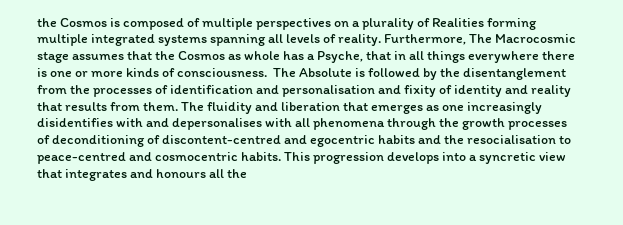the Cosmos is composed of multiple perspectives on a plurality of Realities forming multiple integrated systems spanning all levels of reality. Furthermore, The Macrocosmic stage assumes that the Cosmos as whole has a Psyche, that in all things everywhere there is one or more kinds of consciousness.  The Absolute is followed by the disentanglement from the processes of identification and personalisation and fixity of identity and reality that results from them. The fluidity and liberation that emerges as one increasingly disidentifies with and depersonalises with all phenomena through the growth processes of deconditioning of discontent-centred and egocentric habits and the resocialisation to peace-centred and cosmocentric habits. This progression develops into a syncretic view that integrates and honours all the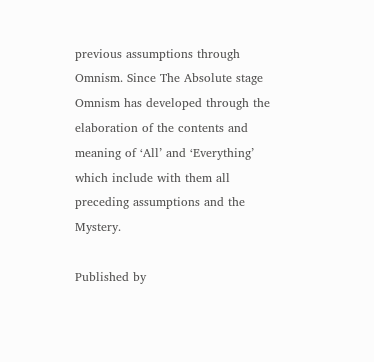previous assumptions through Omnism. Since The Absolute stage Omnism has developed through the elaboration of the contents and meaning of ‘All’ and ‘Everything’ which include with them all preceding assumptions and the Mystery.

Published by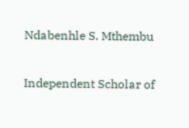Ndabenhle S. Mthembu

Independent Scholar of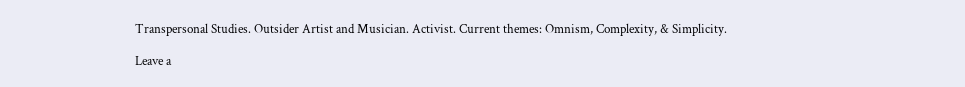Transpersonal Studies. Outsider Artist and Musician. Activist. Current themes: Omnism, Complexity, & Simplicity.

Leave a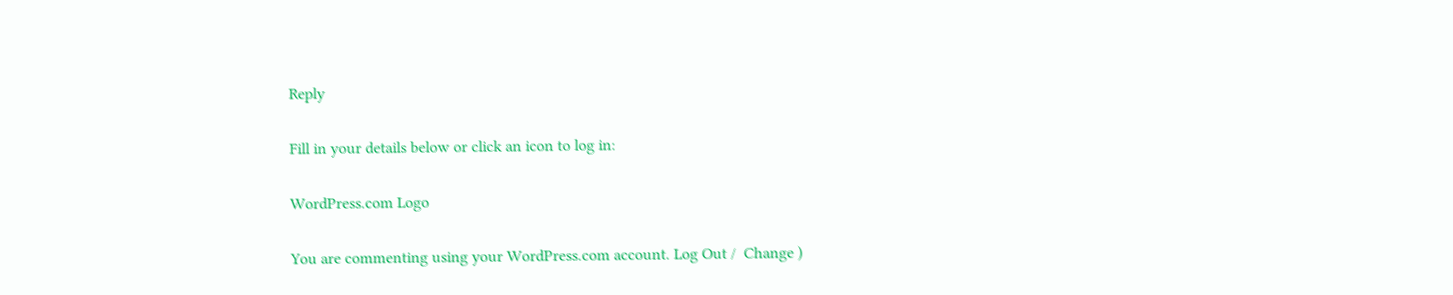Reply

Fill in your details below or click an icon to log in:

WordPress.com Logo

You are commenting using your WordPress.com account. Log Out /  Change )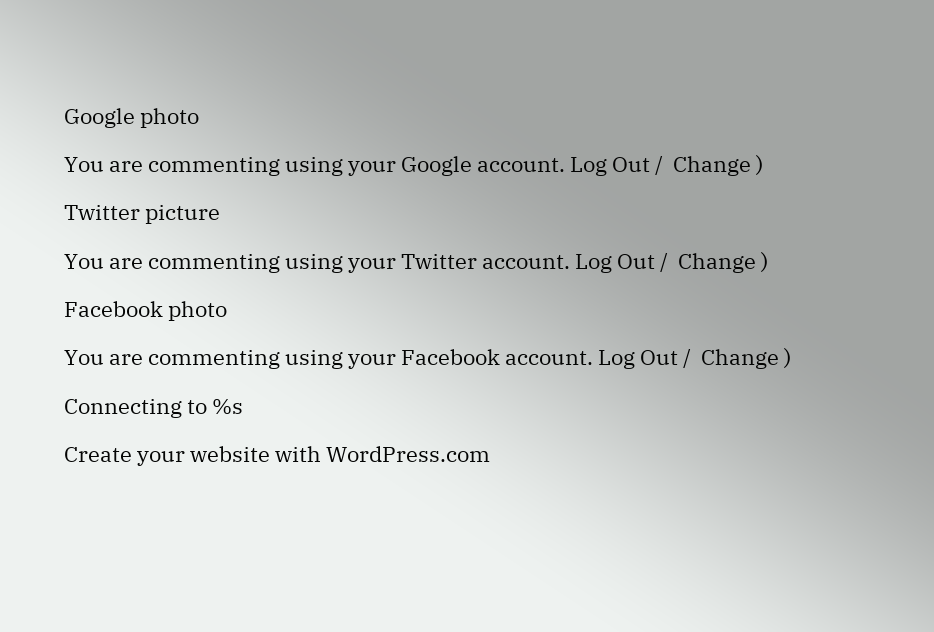Google photo

You are commenting using your Google account. Log Out /  Change )

Twitter picture

You are commenting using your Twitter account. Log Out /  Change )

Facebook photo

You are commenting using your Facebook account. Log Out /  Change )

Connecting to %s

Create your website with WordPress.com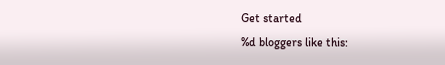Get started
%d bloggers like this: